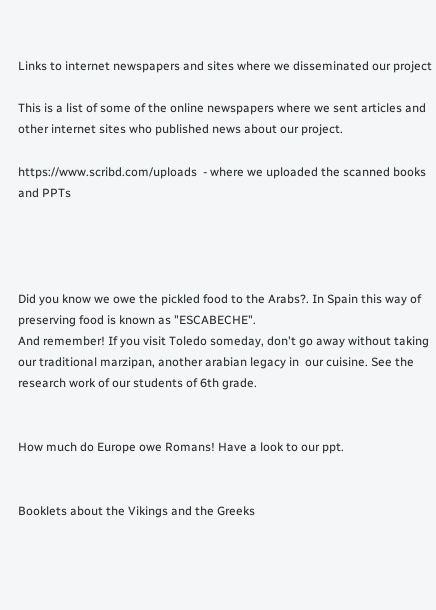Links to internet newspapers and sites where we disseminated our project

This is a list of some of the online newspapers where we sent articles and other internet sites who published news about our project.

https://www.scribd.com/uploads  - where we uploaded the scanned books and PPTs




Did you know we owe the pickled food to the Arabs?. In Spain this way of preserving food is known as "ESCABECHE".
And remember! If you visit Toledo someday, don't go away without taking our traditional marzipan, another arabian legacy in  our cuisine. See the research work of our students of 6th grade.


How much do Europe owe Romans! Have a look to our ppt.


Booklets about the Vikings and the Greeks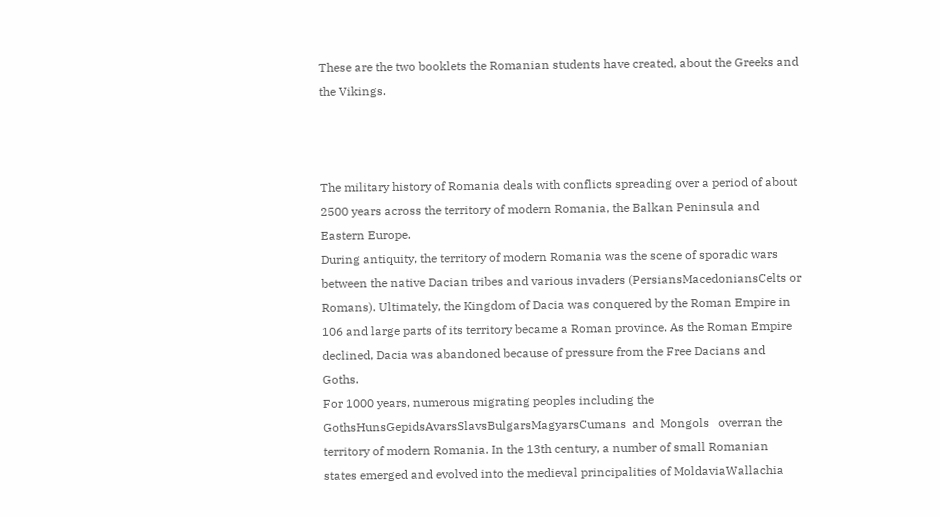These are the two booklets the Romanian students have created, about the Greeks and the Vikings.



The military history of Romania deals with conflicts spreading over a period of about 2500 years across the territory of modern Romania, the Balkan Peninsula and Eastern Europe.
During antiquity, the territory of modern Romania was the scene of sporadic wars between the native Dacian tribes and various invaders (PersiansMacedoniansCelts or Romans). Ultimately, the Kingdom of Dacia was conquered by the Roman Empire in 106 and large parts of its territory became a Roman province. As the Roman Empire declined, Dacia was abandoned because of pressure from the Free Dacians and Goths.
For 1000 years, numerous migrating peoples including the  GothsHunsGepidsAvarsSlavsBulgarsMagyarsCumans  and  Mongols   overran the territory of modern Romania. In the 13th century, a number of small Romanian states emerged and evolved into the medieval principalities of MoldaviaWallachia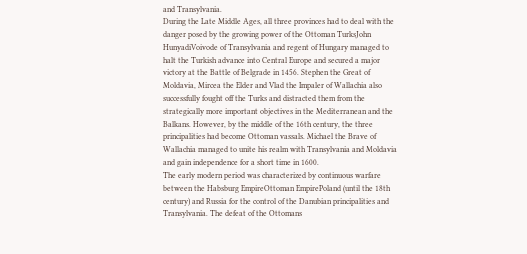and Transylvania.
During the Late Middle Ages, all three provinces had to deal with the danger posed by the growing power of the Ottoman TurksJohn HunyadiVoivode of Transylvania and regent of Hungary managed to halt the Turkish advance into Central Europe and secured a major victory at the Battle of Belgrade in 1456. Stephen the Great of Moldavia, Mircea the Elder and Vlad the Impaler of Wallachia also successfully fought off the Turks and distracted them from the strategically more important objectives in the Mediterranean and the Balkans. However, by the middle of the 16th century, the three principalities had become Ottoman vassals. Michael the Brave of Wallachia managed to unite his realm with Transylvania and Moldavia and gain independence for a short time in 1600.
The early modern period was characterized by continuous warfare between the Habsburg EmpireOttoman EmpirePoland (until the 18th century) and Russia for the control of the Danubian principalities and Transylvania. The defeat of the Ottomans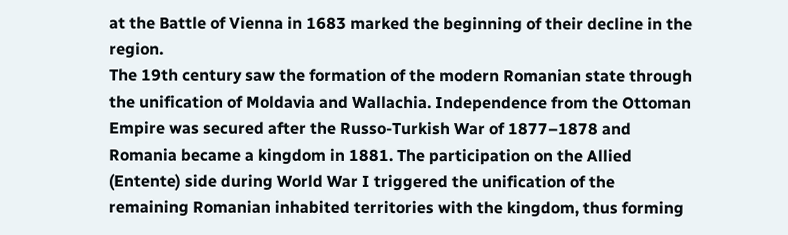at the Battle of Vienna in 1683 marked the beginning of their decline in the region.
The 19th century saw the formation of the modern Romanian state through the unification of Moldavia and Wallachia. Independence from the Ottoman Empire was secured after the Russo-Turkish War of 1877–1878 and Romania became a kingdom in 1881. The participation on the Allied (Entente) side during World War I triggered the unification of the remaining Romanian inhabited territories with the kingdom, thus forming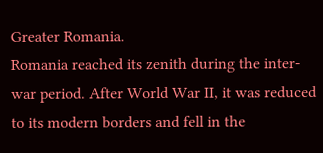Greater Romania.
Romania reached its zenith during the inter-war period. After World War II, it was reduced to its modern borders and fell in the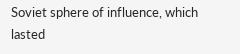Soviet sphere of influence, which lasted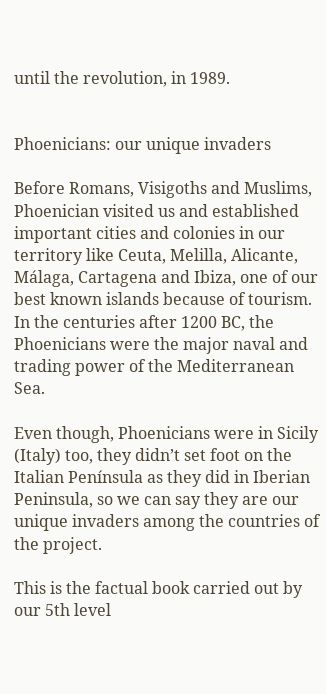until the revolution, in 1989.


Phoenicians: our unique invaders

Before Romans, Visigoths and Muslims, Phoenician visited us and established important cities and colonies in our territory like Ceuta, Melilla, Alicante, Málaga, Cartagena and Ibiza, one of our best known islands because of tourism. In the centuries after 1200 BC, the Phoenicians were the major naval and trading power of the Mediterranean Sea.

Even though, Phoenicians were in Sicily (Italy) too, they didn’t set foot on the Italian Península as they did in Iberian Peninsula, so we can say they are our unique invaders among the countries of the project.

This is the factual book carried out by our 5th level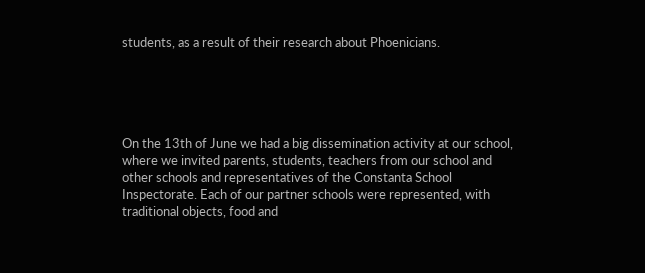students, as a result of their research about Phoenicians.





On the 13th of June we had a big dissemination activity at our school, where we invited parents, students, teachers from our school and other schools and representatives of the Constanta School Inspectorate. Each of our partner schools were represented, with traditional objects, food and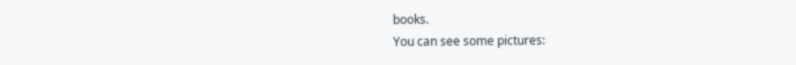books.
You can see some pictures: